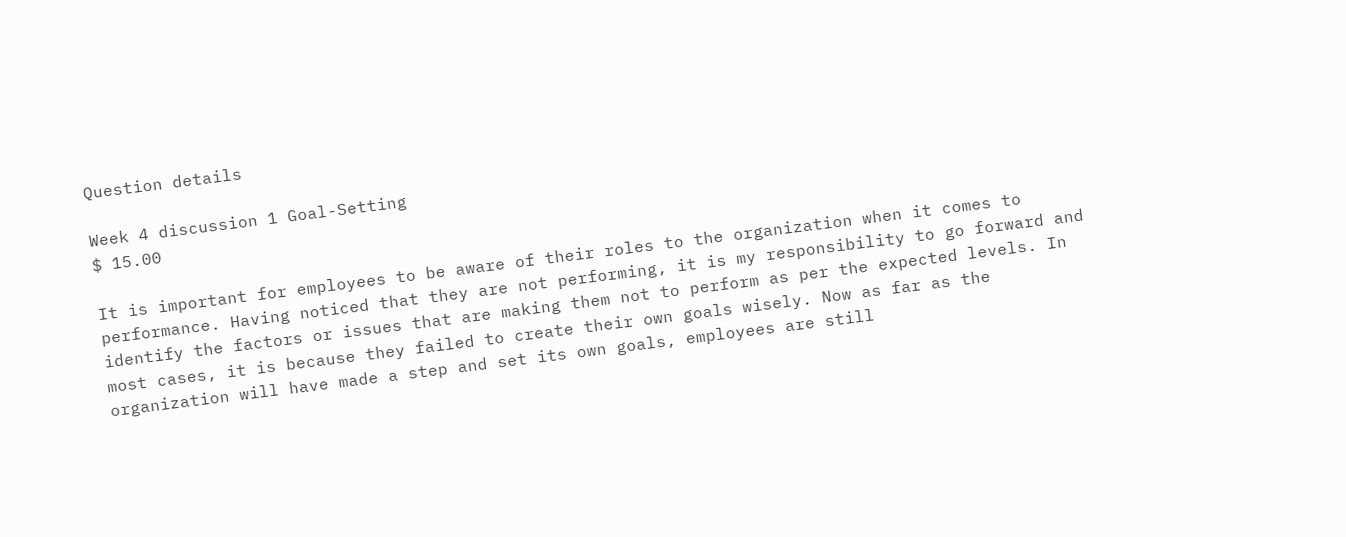Question details

Week 4 discussion 1 Goal-Setting
$ 15.00

It is important for employees to be aware of their roles to the organization when it comes to performance. Having noticed that they are not performing, it is my responsibility to go forward and identify the factors or issues that are making them not to perform as per the expected levels. In most cases, it is because they failed to create their own goals wisely. Now as far as the organization will have made a step and set its own goals, employees are still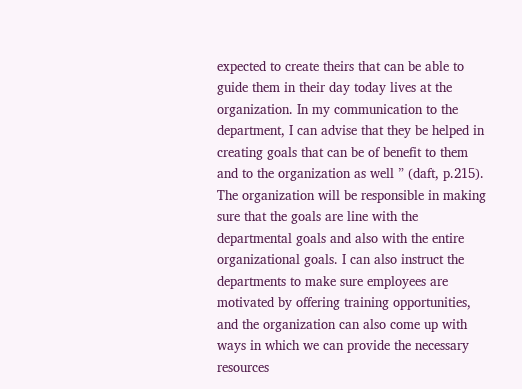expected to create theirs that can be able to guide them in their day today lives at the organization. In my communication to the department, I can advise that they be helped in creating goals that can be of benefit to them and to the organization as well ” (daft, p.215). The organization will be responsible in making sure that the goals are line with the departmental goals and also with the entire organizational goals. I can also instruct the departments to make sure employees are motivated by offering training opportunities, and the organization can also come up with ways in which we can provide the necessary resources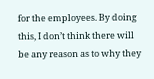for the employees. By doing this, I don’t think there will be any reason as to why they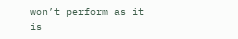won’t perform as it is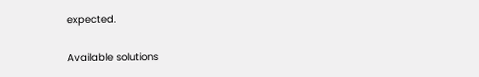expected.

Available solutions